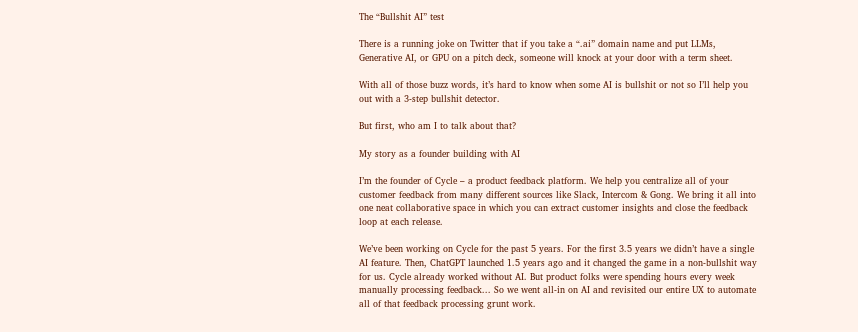The “Bullshit AI” test

There is a running joke on Twitter that if you take a “.ai” domain name and put LLMs, Generative AI, or GPU on a pitch deck, someone will knock at your door with a term sheet.

With all of those buzz words, it’s hard to know when some AI is bullshit or not so I’ll help you out with a 3-step bullshit detector.

But first, who am I to talk about that?

My story as a founder building with AI

I’m the founder of Cycle – a product feedback platform. We help you centralize all of your customer feedback from many different sources like Slack, Intercom & Gong. We bring it all into one neat collaborative space in which you can extract customer insights and close the feedback loop at each release.

We’ve been working on Cycle for the past 5 years. For the first 3.5 years we didn’t have a single AI feature. Then, ChatGPT launched 1.5 years ago and it changed the game in a non-bullshit way for us. Cycle already worked without AI. But product folks were spending hours every week manually processing feedback... So we went all-in on AI and revisited our entire UX to automate all of that feedback processing grunt work.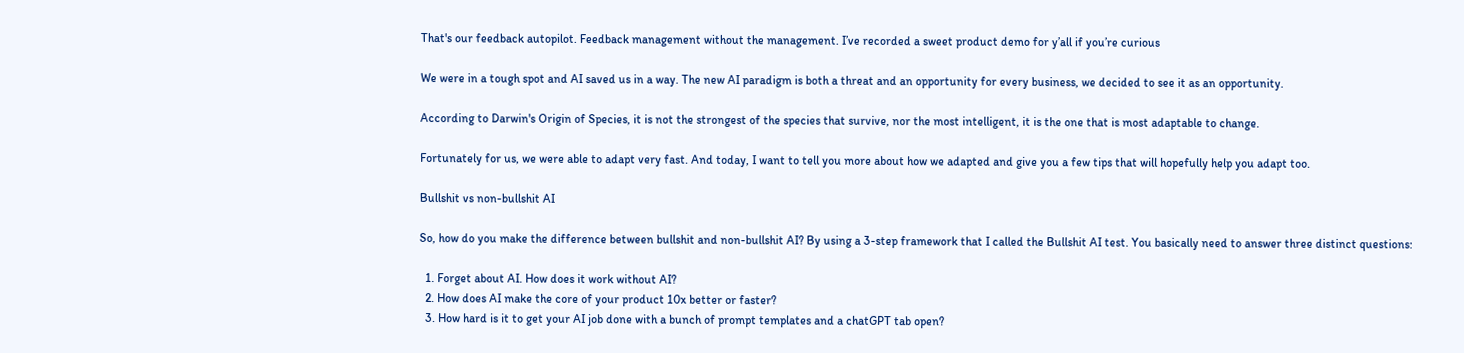That's our feedback autopilot. Feedback management without the management. I’ve recorded a sweet product demo for y’all if you’re curious

We were in a tough spot and AI saved us in a way. The new AI paradigm is both a threat and an opportunity for every business, we decided to see it as an opportunity.

According to Darwin's Origin of Species, it is not the strongest of the species that survive, nor the most intelligent, it is the one that is most adaptable to change.

Fortunately for us, we were able to adapt very fast. And today, I want to tell you more about how we adapted and give you a few tips that will hopefully help you adapt too.

Bullshit vs non-bullshit AI

So, how do you make the difference between bullshit and non-bullshit AI? By using a 3-step framework that I called the Bullshit AI test. You basically need to answer three distinct questions:

  1. Forget about AI. How does it work without AI?
  2. How does AI make the core of your product 10x better or faster?
  3. How hard is it to get your AI job done with a bunch of prompt templates and a chatGPT tab open?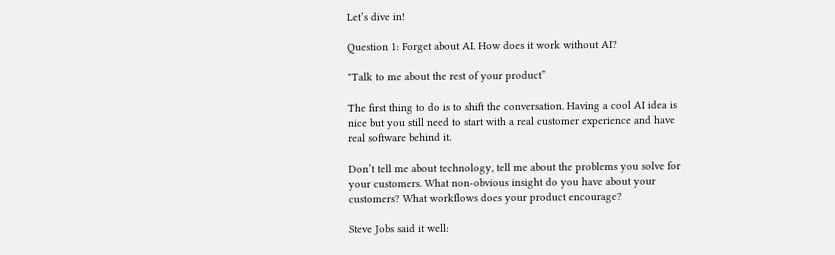Let’s dive in!

Question 1: Forget about AI. How does it work without AI?

"Talk to me about the rest of your product”

The first thing to do is to shift the conversation. Having a cool AI idea is nice but you still need to start with a real customer experience and have real software behind it.

Don’t tell me about technology, tell me about the problems you solve for your customers. What non-obvious insight do you have about your customers? What workflows does your product encourage?

Steve Jobs said it well: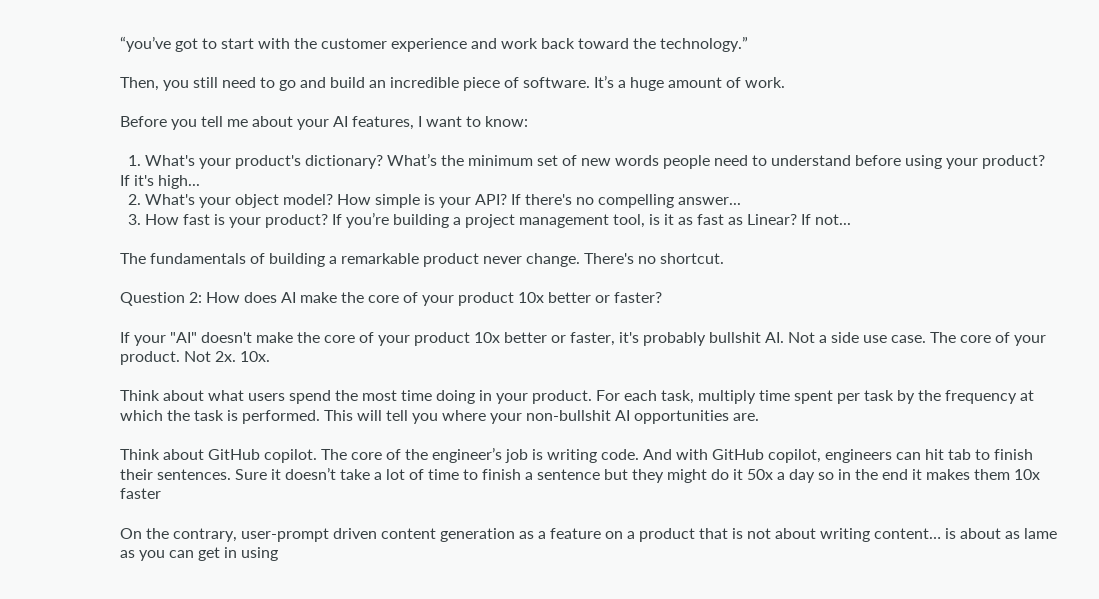“you’ve got to start with the customer experience and work back toward the technology.”

Then, you still need to go and build an incredible piece of software. It’s a huge amount of work.

Before you tell me about your AI features, I want to know:

  1. What's your product's dictionary? What’s the minimum set of new words people need to understand before using your product? If it's high...
  2. What's your object model? How simple is your API? If there's no compelling answer...
  3. How fast is your product? If you’re building a project management tool, is it as fast as Linear? If not...

The fundamentals of building a remarkable product never change. There's no shortcut.

Question 2: How does AI make the core of your product 10x better or faster?

If your "AI" doesn't make the core of your product 10x better or faster, it's probably bullshit AI. Not a side use case. The core of your product. Not 2x. 10x.

Think about what users spend the most time doing in your product. For each task, multiply time spent per task by the frequency at which the task is performed. This will tell you where your non-bullshit AI opportunities are.

Think about GitHub copilot. The core of the engineer’s job is writing code. And with GitHub copilot, engineers can hit tab to finish their sentences. Sure it doesn’t take a lot of time to finish a sentence but they might do it 50x a day so in the end it makes them 10x faster

On the contrary, user-prompt driven content generation as a feature on a product that is not about writing content… is about as lame as you can get in using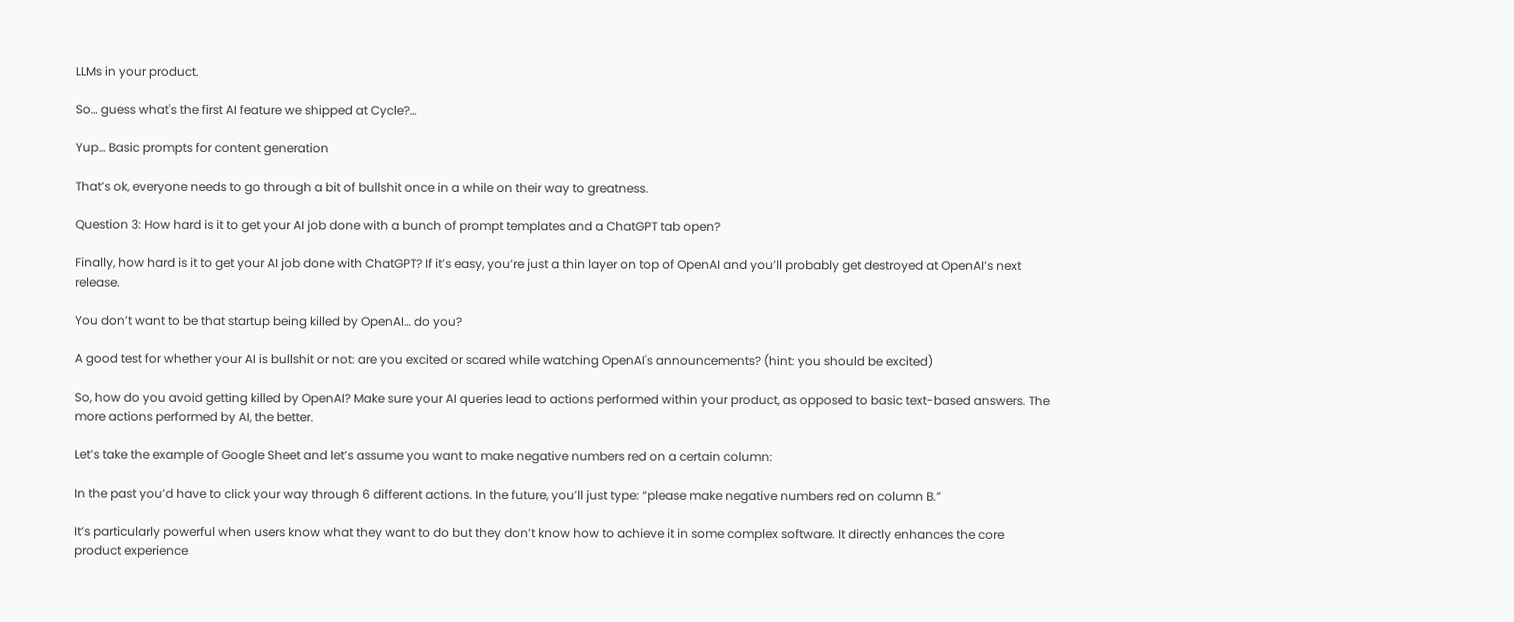LLMs in your product.

So… guess what's the first AI feature we shipped at Cycle?…

Yup… Basic prompts for content generation

That’s ok, everyone needs to go through a bit of bullshit once in a while on their way to greatness.

Question 3: How hard is it to get your AI job done with a bunch of prompt templates and a ChatGPT tab open?

Finally, how hard is it to get your AI job done with ChatGPT? If it’s easy, you’re just a thin layer on top of OpenAI and you’ll probably get destroyed at OpenAI’s next release.

You don’t want to be that startup being killed by OpenAI… do you?

A good test for whether your AI is bullshit or not: are you excited or scared while watching OpenAI's announcements? (hint: you should be excited)

So, how do you avoid getting killed by OpenAI? Make sure your AI queries lead to actions performed within your product, as opposed to basic text-based answers. The more actions performed by AI, the better.

Let’s take the example of Google Sheet and let’s assume you want to make negative numbers red on a certain column:

In the past you’d have to click your way through 6 different actions. In the future, you’ll just type: “please make negative numbers red on column B.”

It’s particularly powerful when users know what they want to do but they don’t know how to achieve it in some complex software. It directly enhances the core product experience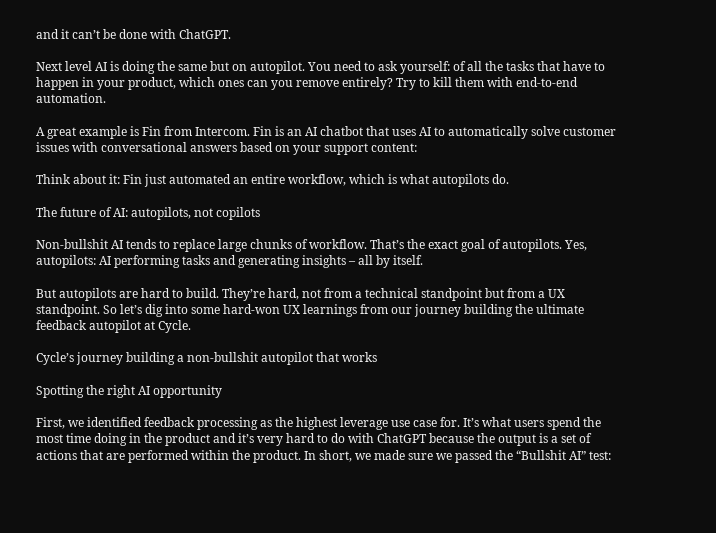and it can’t be done with ChatGPT.

Next level AI is doing the same but on autopilot. You need to ask yourself: of all the tasks that have to happen in your product, which ones can you remove entirely? Try to kill them with end-to-end automation.

A great example is Fin from Intercom. Fin is an AI chatbot that uses AI to automatically solve customer issues with conversational answers based on your support content:

Think about it: Fin just automated an entire workflow, which is what autopilots do.

The future of AI: autopilots, not copilots

Non-bullshit AI tends to replace large chunks of workflow. That’s the exact goal of autopilots. Yes, autopilots: AI performing tasks and generating insights – all by itself.

But autopilots are hard to build. They’re hard, not from a technical standpoint but from a UX standpoint. So let’s dig into some hard-won UX learnings from our journey building the ultimate feedback autopilot at Cycle.

Cycle’s journey building a non-bullshit autopilot that works

Spotting the right AI opportunity

First, we identified feedback processing as the highest leverage use case for. It’s what users spend the most time doing in the product and it’s very hard to do with ChatGPT because the output is a set of actions that are performed within the product. In short, we made sure we passed the “Bullshit AI” test: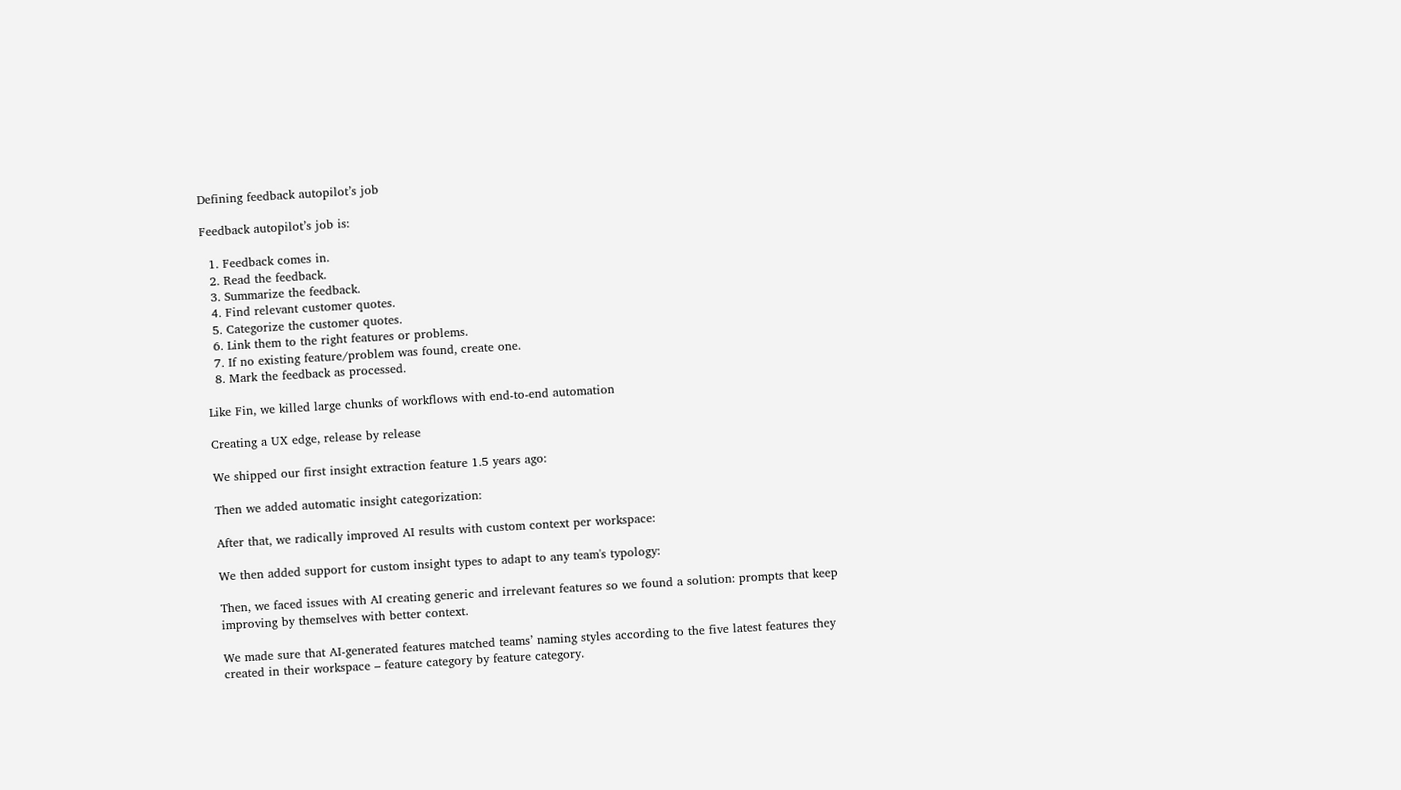Defining feedback autopilot’s job

Feedback autopilot’s job is:

  1. Feedback comes in.
  2. Read the feedback.
  3. Summarize the feedback.
  4. Find relevant customer quotes.
  5. Categorize the customer quotes.
  6. Link them to the right features or problems.
  7. If no existing feature/problem was found, create one.
  8. Mark the feedback as processed.

Like Fin, we killed large chunks of workflows with end-to-end automation

Creating a UX edge, release by release

We shipped our first insight extraction feature 1.5 years ago:

Then we added automatic insight categorization:

After that, we radically improved AI results with custom context per workspace:

We then added support for custom insight types to adapt to any team's typology:

Then, we faced issues with AI creating generic and irrelevant features so we found a solution: prompts that keep improving by themselves with better context.

We made sure that AI-generated features matched teams’ naming styles according to the five latest features they created in their workspace – feature category by feature category.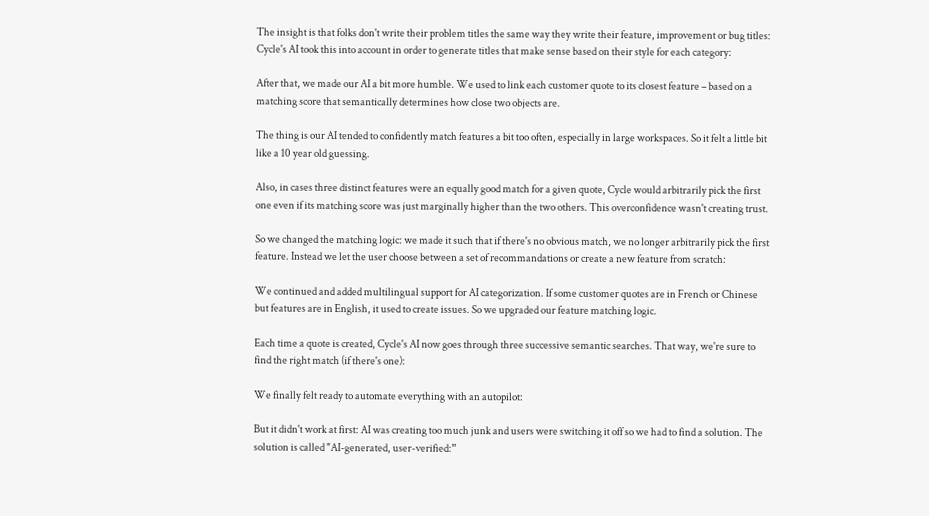The insight is that folks don't write their problem titles the same way they write their feature, improvement or bug titles: Cycle's AI took this into account in order to generate titles that make sense based on their style for each category:

After that, we made our AI a bit more humble. We used to link each customer quote to its closest feature – based on a matching score that semantically determines how close two objects are.

The thing is our AI tended to confidently match features a bit too often, especially in large workspaces. So it felt a little bit like a 10 year old guessing.

Also, in cases three distinct features were an equally good match for a given quote, Cycle would arbitrarily pick the first one even if its matching score was just marginally higher than the two others. This overconfidence wasn't creating trust.

So we changed the matching logic: we made it such that if there's no obvious match, we no longer arbitrarily pick the first feature. Instead we let the user choose between a set of recommandations or create a new feature from scratch:

We continued and added multilingual support for AI categorization. If some customer quotes are in French or Chinese but features are in English, it used to create issues. So we upgraded our feature matching logic.

Each time a quote is created, Cycle's AI now goes through three successive semantic searches. That way, we're sure to find the right match (if there's one):

We finally felt ready to automate everything with an autopilot:

But it didn't work at first: AI was creating too much junk and users were switching it off so we had to find a solution. The solution is called "AI-generated, user-verified:”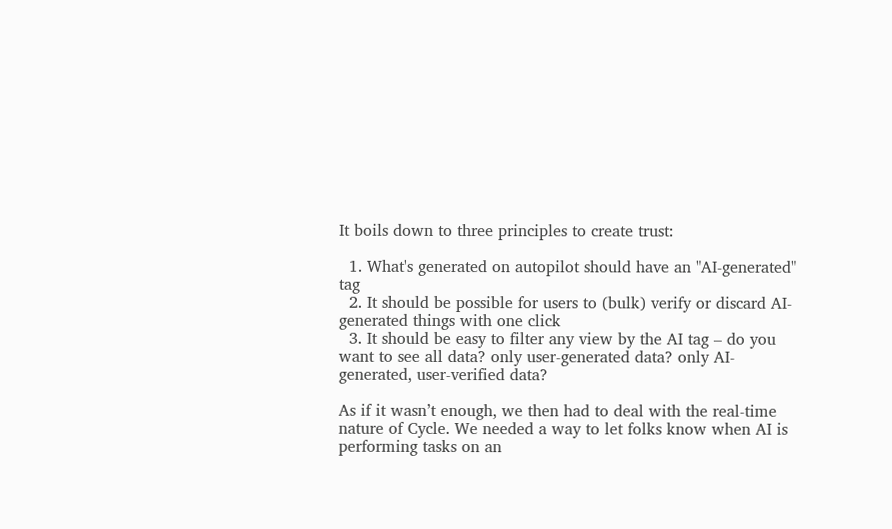It boils down to three principles to create trust:

  1. What's generated on autopilot should have an "AI-generated" tag
  2. It should be possible for users to (bulk) verify or discard AI-generated things with one click
  3. It should be easy to filter any view by the AI tag – do you want to see all data? only user-generated data? only AI-generated, user-verified data?

As if it wasn’t enough, we then had to deal with the real-time nature of Cycle. We needed a way to let folks know when AI is performing tasks on an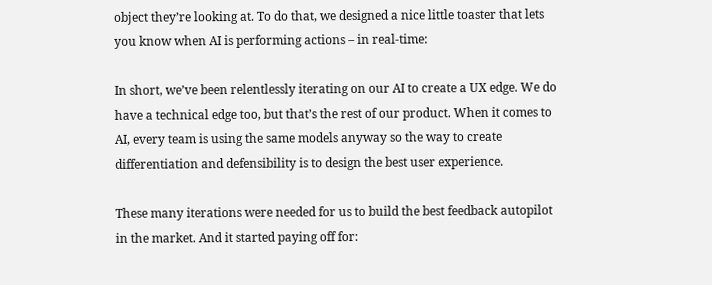object they’re looking at. To do that, we designed a nice little toaster that lets you know when AI is performing actions – in real-time:

In short, we’ve been relentlessly iterating on our AI to create a UX edge. We do have a technical edge too, but that’s the rest of our product. When it comes to AI, every team is using the same models anyway so the way to create differentiation and defensibility is to design the best user experience.

These many iterations were needed for us to build the best feedback autopilot in the market. And it started paying off for: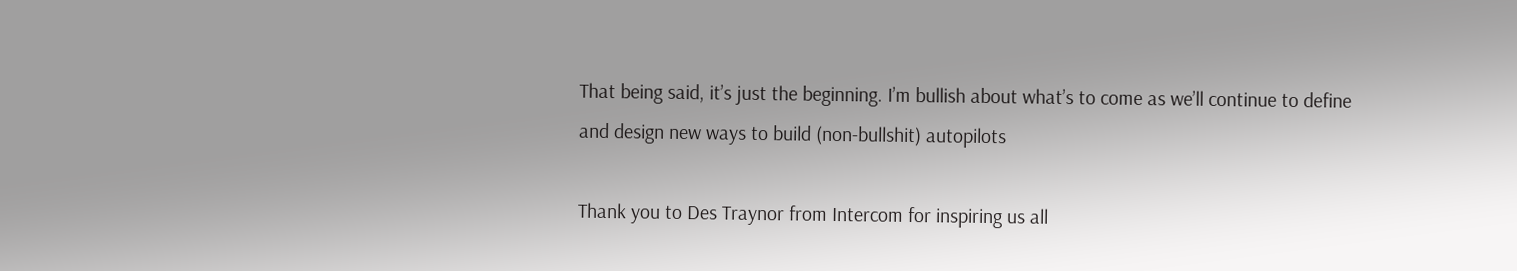That being said, it’s just the beginning. I’m bullish about what’s to come as we’ll continue to define and design new ways to build (non-bullshit) autopilots

Thank you to Des Traynor from Intercom for inspiring us all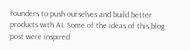founders to push ourselves and build better products with AI. Some of the ideas of this blog post were inspired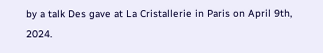by a talk Des gave at La Cristallerie in Paris on April 9th, 2024.